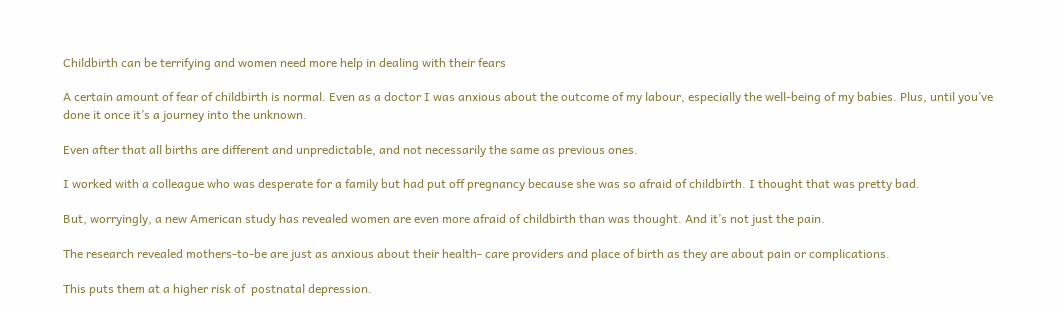Childbirth can be terrifying and women need more help in dealing with their fears

A certain amount of fear of childbirth is normal. Even as a doctor I was anxious about the outcome of my labour, especially the well-being of my babies. Plus, until you’ve done it once it’s a journey into the unknown.

Even after that all births are different and unpredictable, and not necessarily the same as previous ones.

I worked with a colleague who was desperate for a family but had put off pregnancy because she was so afraid of childbirth. I thought that was pretty bad.

But, worryingly, a new American study has revealed women are even more afraid of childbirth than was thought. And it’s not just the pain.

The research revealed mothers-to-be are just as anxious about their health- care providers and place of birth as they are about pain or complications.

This puts them at a higher risk of  postnatal depression.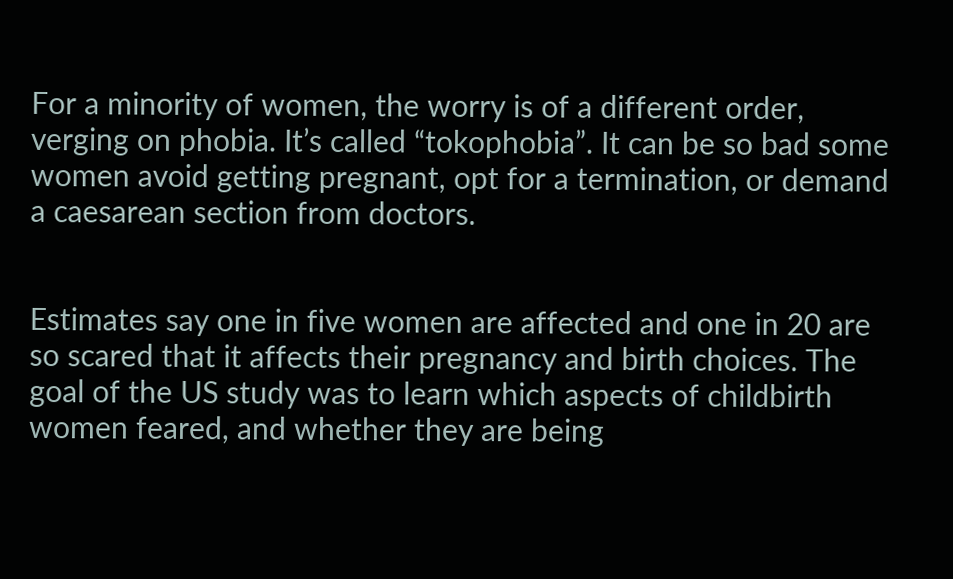For a minority of women, the worry is of a different order, verging on phobia. It’s called “tokophobia”. It can be so bad some women avoid getting pregnant, opt for a termination, or demand a caesarean section from doctors.


Estimates say one in five women are affected and one in 20 are so scared that it affects their pregnancy and birth choices. The goal of the US study was to learn which aspects of childbirth women feared, and whether they are being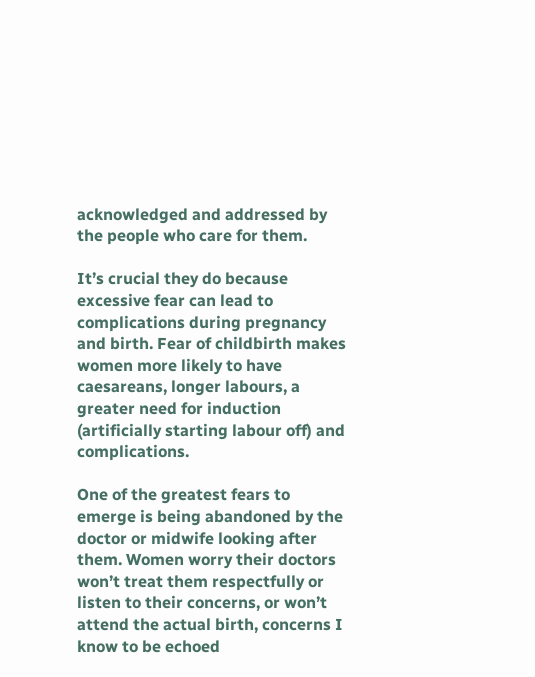acknowledged and addressed by the people who care for them.

It’s crucial they do because excessive fear can lead to complications during pregnancy and birth. Fear of childbirth makes women more likely to have  caesareans, longer labours, a greater need for induction (artificially starting labour off) and complications.

One of the greatest fears to emerge is being abandoned by the doctor or midwife looking after them. Women worry their doctors won’t treat them respectfully or listen to their concerns, or won’t attend the actual birth, concerns I know to be echoed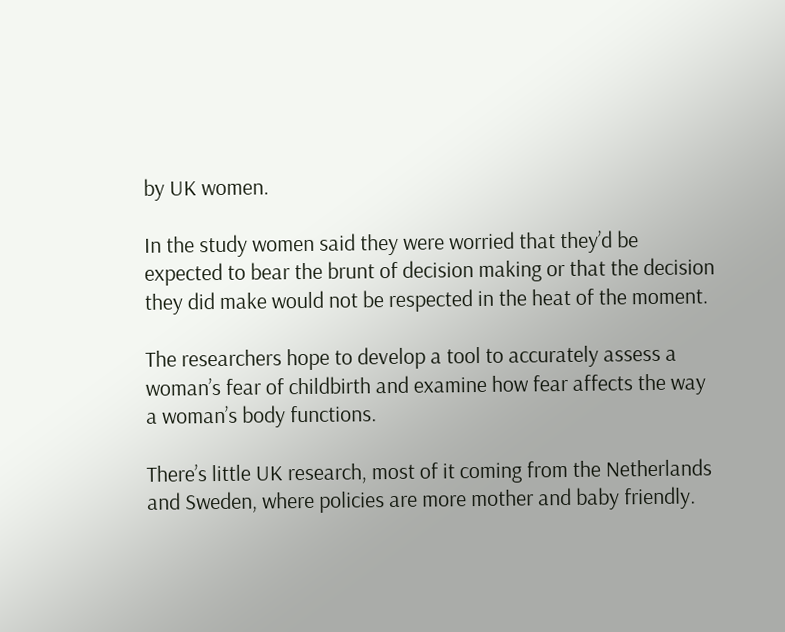by UK women.

In the study women said they were worried that they’d be expected to bear the brunt of decision making or that the decision they did make would not be respected in the heat of the moment.

The researchers hope to develop a tool to accurately assess a woman’s fear of childbirth and examine how fear affects the way a woman’s body functions.

There’s little UK research, most of it coming from the Netherlands and Sweden, where policies are more mother and baby friendly.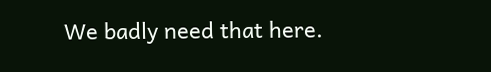We badly need that here.